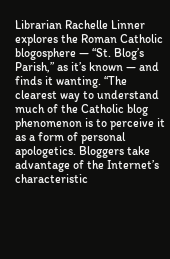Librarian Rachelle Linner explores the Roman Catholic blogosphere — “St. Blog’s Parish,” as it’s known — and finds it wanting. “The clearest way to understand much of the Catholic blog phenomenon is to perceive it as a form of personal apologetics. Bloggers take advantage of the Internet’s characteristic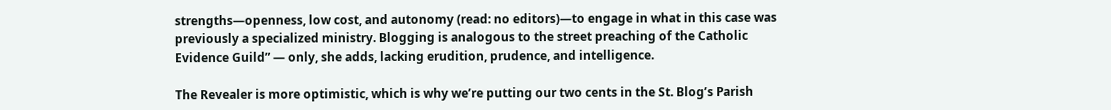strengths—openness, low cost, and autonomy (read: no editors)—to engage in what in this case was previously a specialized ministry. Blogging is analogous to the street preaching of the Catholic Evidence Guild” — only, she adds, lacking erudition, prudence, and intelligence.

The Revealer is more optimistic, which is why we’re putting our two cents in the St. Blog’s Parish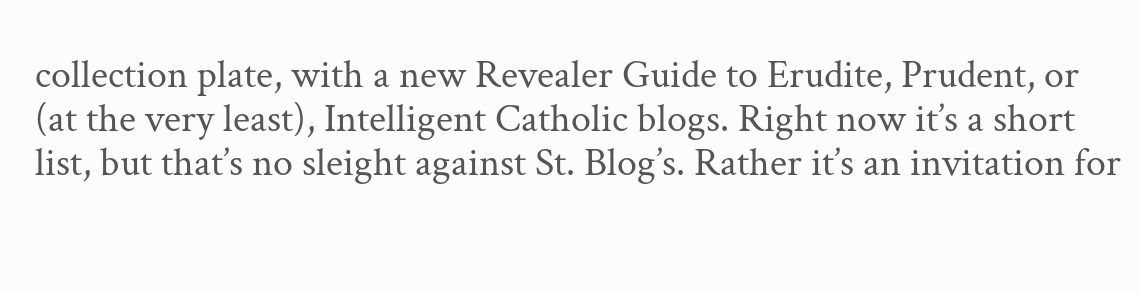collection plate, with a new Revealer Guide to Erudite, Prudent, or (at the very least), Intelligent Catholic blogs. Right now it’s a short list, but that’s no sleight against St. Blog’s. Rather it’s an invitation for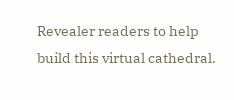Revealer readers to help build this virtual cathedral.